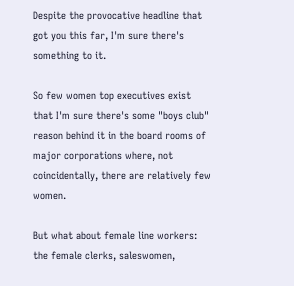Despite the provocative headline that got you this far, I'm sure there's something to it.

So few women top executives exist that I'm sure there's some "boys club" reason behind it in the board rooms of major corporations where, not coincidentally, there are relatively few women.

But what about female line workers: the female clerks, saleswomen,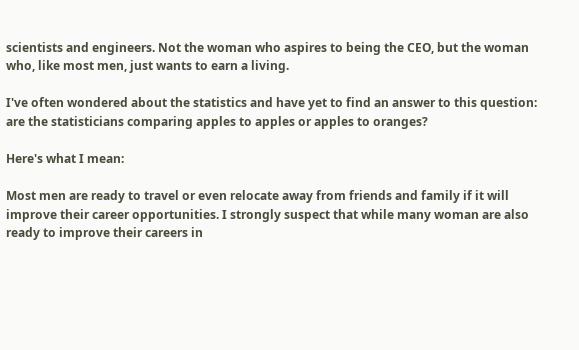scientists and engineers. Not the woman who aspires to being the CEO, but the woman who, like most men, just wants to earn a living.

I've often wondered about the statistics and have yet to find an answer to this question: are the statisticians comparing apples to apples or apples to oranges?

Here's what I mean:

Most men are ready to travel or even relocate away from friends and family if it will improve their career opportunities. I strongly suspect that while many woman are also ready to improve their careers in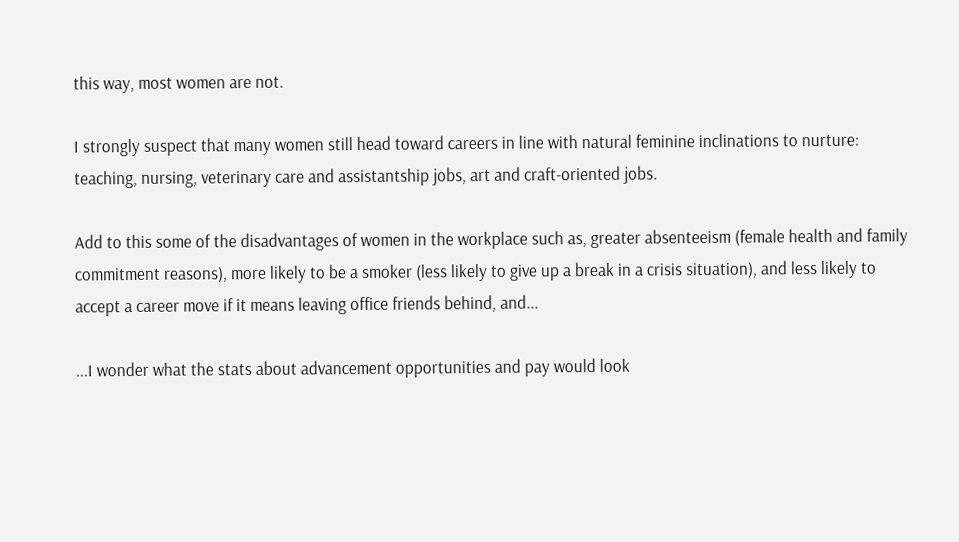this way, most women are not.

I strongly suspect that many women still head toward careers in line with natural feminine inclinations to nurture: teaching, nursing, veterinary care and assistantship jobs, art and craft-oriented jobs.

Add to this some of the disadvantages of women in the workplace such as, greater absenteeism (female health and family commitment reasons), more likely to be a smoker (less likely to give up a break in a crisis situation), and less likely to accept a career move if it means leaving office friends behind, and...

...I wonder what the stats about advancement opportunities and pay would look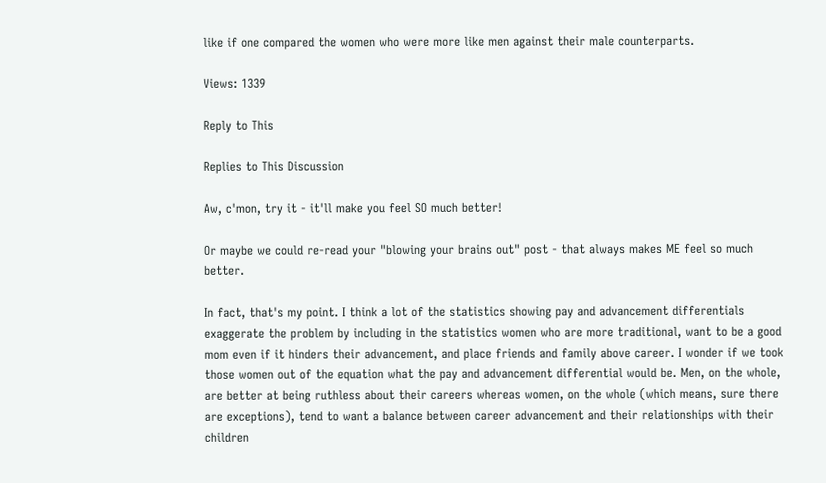like if one compared the women who were more like men against their male counterparts.

Views: 1339

Reply to This

Replies to This Discussion

Aw, c'mon, try it - it'll make you feel SO much better!

Or maybe we could re-read your "blowing your brains out" post - that always makes ME feel so much better.

In fact, that's my point. I think a lot of the statistics showing pay and advancement differentials exaggerate the problem by including in the statistics women who are more traditional, want to be a good mom even if it hinders their advancement, and place friends and family above career. I wonder if we took those women out of the equation what the pay and advancement differential would be. Men, on the whole, are better at being ruthless about their careers whereas women, on the whole (which means, sure there are exceptions), tend to want a balance between career advancement and their relationships with their children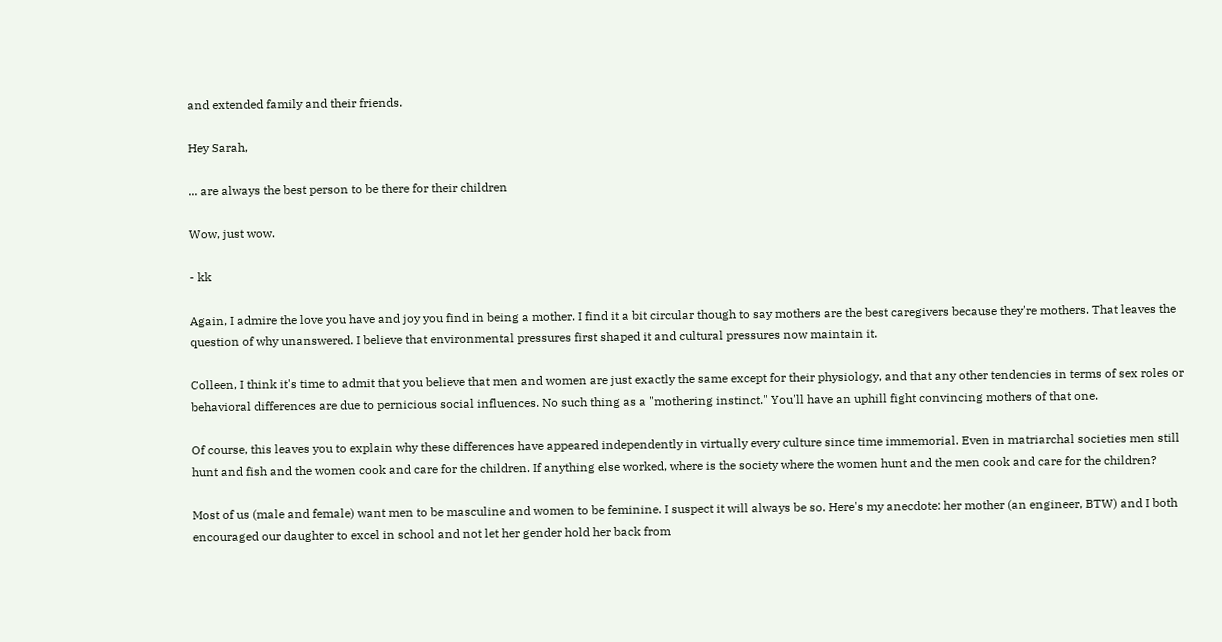and extended family and their friends.

Hey Sarah,

... are always the best person to be there for their children

Wow, just wow.

- kk

Again, I admire the love you have and joy you find in being a mother. I find it a bit circular though to say mothers are the best caregivers because they're mothers. That leaves the question of why unanswered. I believe that environmental pressures first shaped it and cultural pressures now maintain it.

Colleen, I think it's time to admit that you believe that men and women are just exactly the same except for their physiology, and that any other tendencies in terms of sex roles or behavioral differences are due to pernicious social influences. No such thing as a "mothering instinct." You'll have an uphill fight convincing mothers of that one.

Of course, this leaves you to explain why these differences have appeared independently in virtually every culture since time immemorial. Even in matriarchal societies men still hunt and fish and the women cook and care for the children. If anything else worked, where is the society where the women hunt and the men cook and care for the children?

Most of us (male and female) want men to be masculine and women to be feminine. I suspect it will always be so. Here's my anecdote: her mother (an engineer, BTW) and I both encouraged our daughter to excel in school and not let her gender hold her back from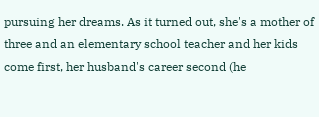pursuing her dreams. As it turned out, she's a mother of three and an elementary school teacher and her kids come first, her husband's career second (he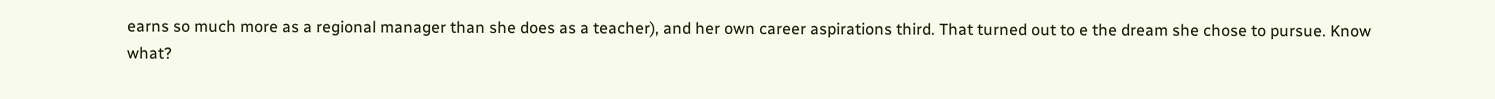earns so much more as a regional manager than she does as a teacher), and her own career aspirations third. That turned out to e the dream she chose to pursue. Know what?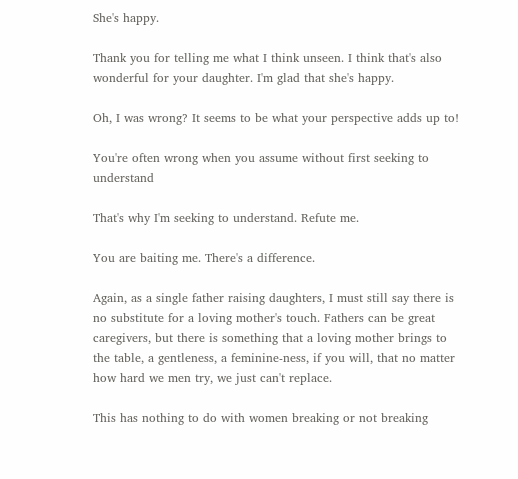She's happy.

Thank you for telling me what I think unseen. I think that's also wonderful for your daughter. I'm glad that she's happy.

Oh, I was wrong? It seems to be what your perspective adds up to!

You're often wrong when you assume without first seeking to understand

That's why I'm seeking to understand. Refute me.

You are baiting me. There's a difference.

Again, as a single father raising daughters, I must still say there is no substitute for a loving mother's touch. Fathers can be great caregivers, but there is something that a loving mother brings to the table, a gentleness, a feminine-ness, if you will, that no matter how hard we men try, we just can't replace.

This has nothing to do with women breaking or not breaking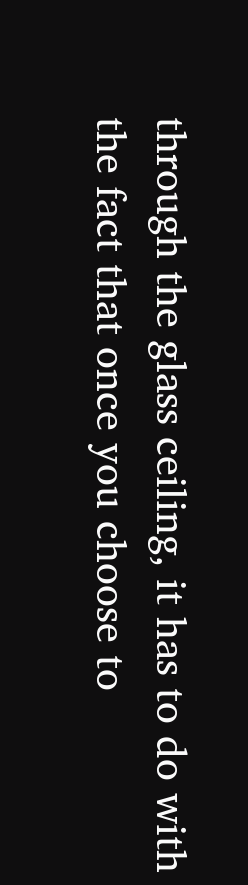through the glass ceiling, it has to do with the fact that once you choose to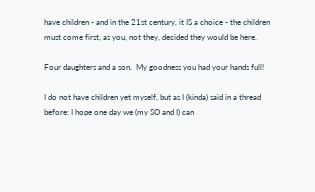have children - and in the 21st century, it IS a choice - the children must come first, as you, not they, decided they would be here.

Four daughters and a son.  My goodness you had your hands full!

I do not have children yet myself, but as I (kinda) said in a thread before: I hope one day we (my SO and I) can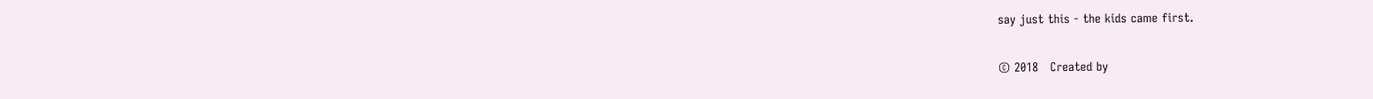say just this - the kids came first.


© 2018   Created by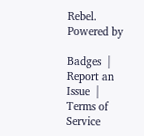Rebel.   Powered by

Badges  |  Report an Issue  |  Terms of Service